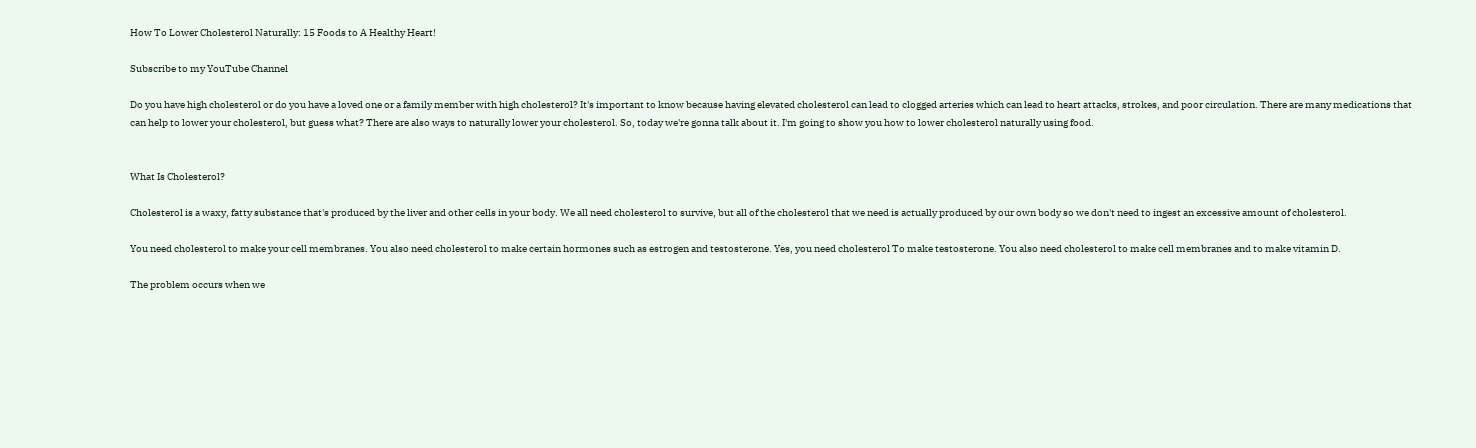How To Lower Cholesterol Naturally: 15 Foods to A Healthy Heart!

Subscribe to my YouTube Channel

Do you have high cholesterol or do you have a loved one or a family member with high cholesterol? It's important to know because having elevated cholesterol can lead to clogged arteries which can lead to heart attacks, strokes, and poor circulation. There are many medications that can help to lower your cholesterol, but guess what? There are also ways to naturally lower your cholesterol. So, today we're gonna talk about it. I'm going to show you how to lower cholesterol naturally using food.


What Is Cholesterol?

Cholesterol is a waxy, fatty substance that's produced by the liver and other cells in your body. We all need cholesterol to survive, but all of the cholesterol that we need is actually produced by our own body so we don't need to ingest an excessive amount of cholesterol.

You need cholesterol to make your cell membranes. You also need cholesterol to make certain hormones such as estrogen and testosterone. Yes, you need cholesterol To make testosterone. You also need cholesterol to make cell membranes and to make vitamin D.

The problem occurs when we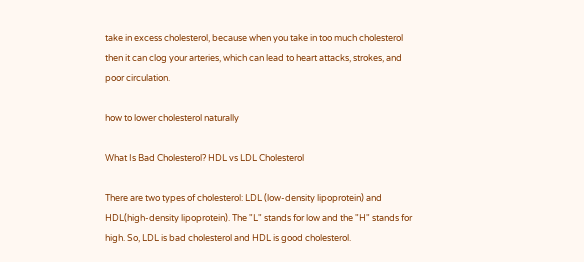take in excess cholesterol, because when you take in too much cholesterol then it can clog your arteries, which can lead to heart attacks, strokes, and poor circulation.

how to lower cholesterol naturally

What Is Bad Cholesterol? HDL vs LDL Cholesterol

There are two types of cholesterol: LDL (low-density lipoprotein) and HDL(high-density lipoprotein). The "L" stands for low and the "H" stands for high. So, LDL is bad cholesterol and HDL is good cholesterol.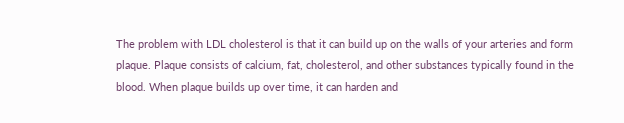The problem with LDL cholesterol is that it can build up on the walls of your arteries and form plaque. Plaque consists of calcium, fat, cholesterol, and other substances typically found in the blood. When plaque builds up over time, it can harden and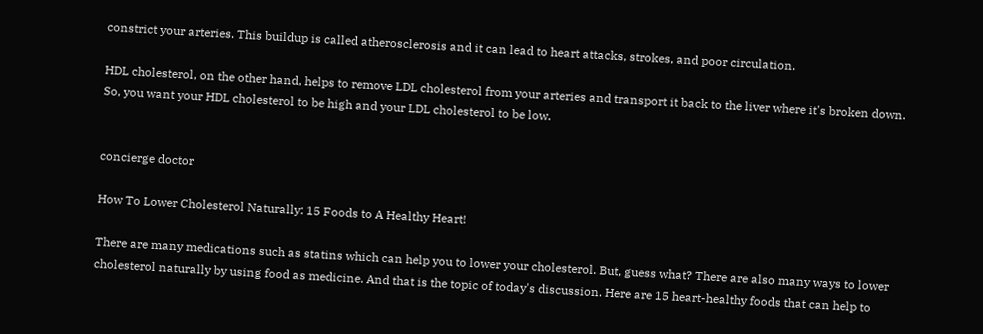constrict your arteries. This buildup is called atherosclerosis and it can lead to heart attacks, strokes, and poor circulation.

HDL cholesterol, on the other hand, helps to remove LDL cholesterol from your arteries and transport it back to the liver where it's broken down. So, you want your HDL cholesterol to be high and your LDL cholesterol to be low.


concierge doctor

How To Lower Cholesterol Naturally: 15 Foods to A Healthy Heart!

There are many medications such as statins which can help you to lower your cholesterol. But, guess what? There are also many ways to lower cholesterol naturally by using food as medicine. And that is the topic of today's discussion. Here are 15 heart-healthy foods that can help to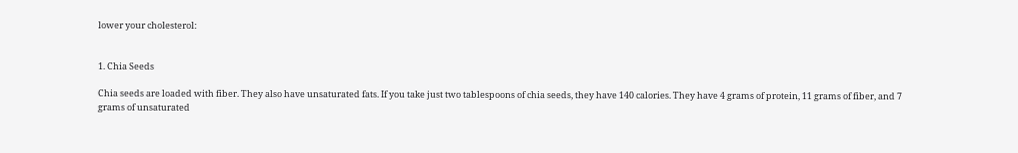lower your cholesterol:


1. Chia Seeds

Chia seeds are loaded with fiber. They also have unsaturated fats. If you take just two tablespoons of chia seeds, they have 140 calories. They have 4 grams of protein, 11 grams of fiber, and 7 grams of unsaturated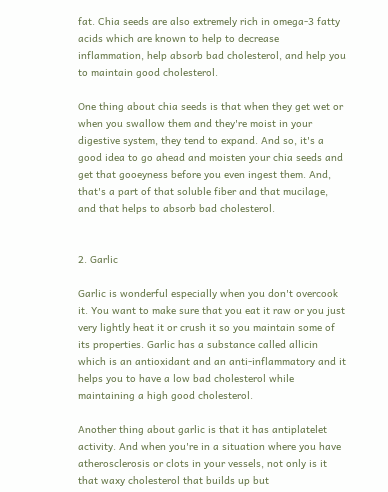fat. Chia seeds are also extremely rich in omega-3 fatty acids which are known to help to decrease inflammation, help absorb bad cholesterol, and help you to maintain good cholesterol.

One thing about chia seeds is that when they get wet or when you swallow them and they're moist in your digestive system, they tend to expand. And so, it's a good idea to go ahead and moisten your chia seeds and get that gooeyness before you even ingest them. And, that's a part of that soluble fiber and that mucilage, and that helps to absorb bad cholesterol.


2. Garlic

Garlic is wonderful especially when you don't overcook it. You want to make sure that you eat it raw or you just very lightly heat it or crush it so you maintain some of its properties. Garlic has a substance called allicin which is an antioxidant and an anti-inflammatory and it helps you to have a low bad cholesterol while maintaining a high good cholesterol.

Another thing about garlic is that it has antiplatelet activity. And when you're in a situation where you have atherosclerosis or clots in your vessels, not only is it that waxy cholesterol that builds up but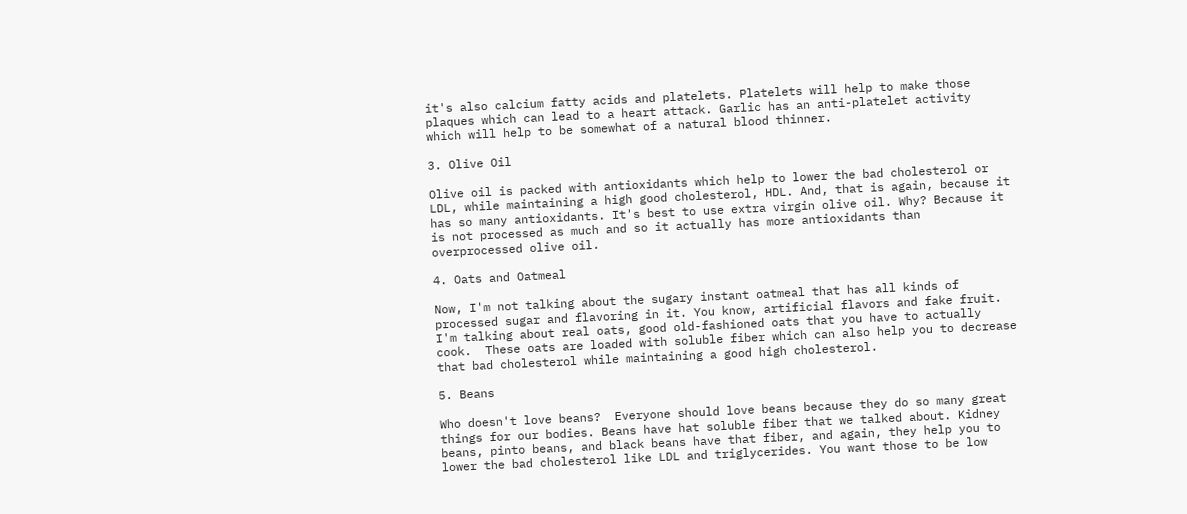it's also calcium fatty acids and platelets. Platelets will help to make those plaques which can lead to a heart attack. Garlic has an anti-platelet activity which will help to be somewhat of a natural blood thinner.

3. Olive Oil

Olive oil is packed with antioxidants which help to lower the bad cholesterol or LDL, while maintaining a high good cholesterol, HDL. And, that is again, because it has so many antioxidants. It's best to use extra virgin olive oil. Why? Because it is not processed as much and so it actually has more antioxidants than overprocessed olive oil.

4. Oats and Oatmeal

Now, I'm not talking about the sugary instant oatmeal that has all kinds of processed sugar and flavoring in it. You know, artificial flavors and fake fruit. I'm talking about real oats, good old-fashioned oats that you have to actually cook.  These oats are loaded with soluble fiber which can also help you to decrease that bad cholesterol while maintaining a good high cholesterol.

5. Beans

Who doesn't love beans?  Everyone should love beans because they do so many great things for our bodies. Beans have hat soluble fiber that we talked about. Kidney beans, pinto beans, and black beans have that fiber, and again, they help you to lower the bad cholesterol like LDL and triglycerides. You want those to be low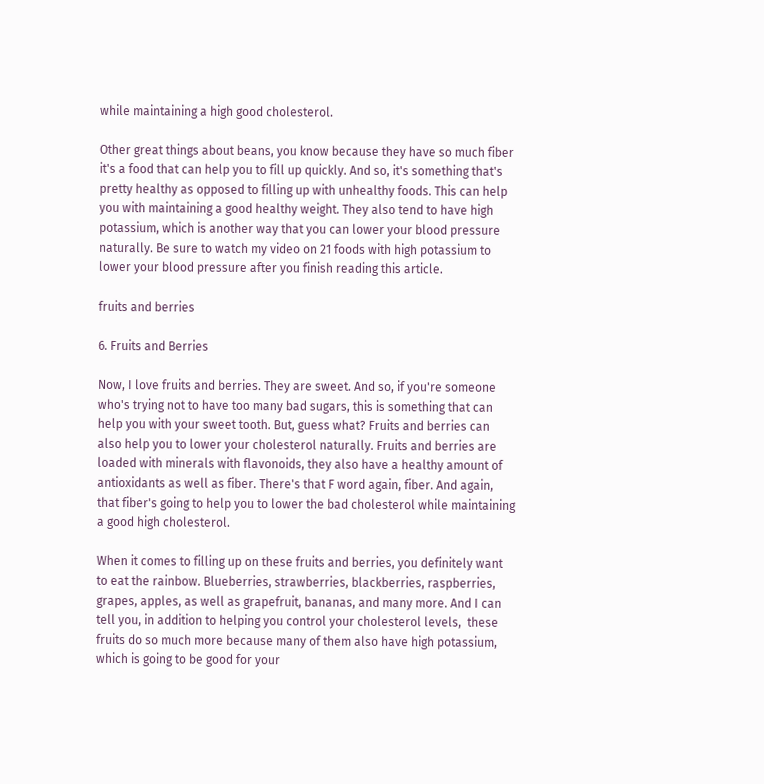while maintaining a high good cholesterol.

Other great things about beans, you know because they have so much fiber it's a food that can help you to fill up quickly. And so, it's something that's pretty healthy as opposed to filling up with unhealthy foods. This can help you with maintaining a good healthy weight. They also tend to have high potassium, which is another way that you can lower your blood pressure naturally. Be sure to watch my video on 21 foods with high potassium to lower your blood pressure after you finish reading this article.

fruits and berries

6. Fruits and Berries

Now, I love fruits and berries. They are sweet. And so, if you're someone who's trying not to have too many bad sugars, this is something that can help you with your sweet tooth. But, guess what? Fruits and berries can also help you to lower your cholesterol naturally. Fruits and berries are loaded with minerals with flavonoids, they also have a healthy amount of antioxidants as well as fiber. There's that F word again, fiber. And again, that fiber's going to help you to lower the bad cholesterol while maintaining a good high cholesterol.

When it comes to filling up on these fruits and berries, you definitely want to eat the rainbow. Blueberries, strawberries, blackberries, raspberries, grapes, apples, as well as grapefruit, bananas, and many more. And I can tell you, in addition to helping you control your cholesterol levels,  these fruits do so much more because many of them also have high potassium, which is going to be good for your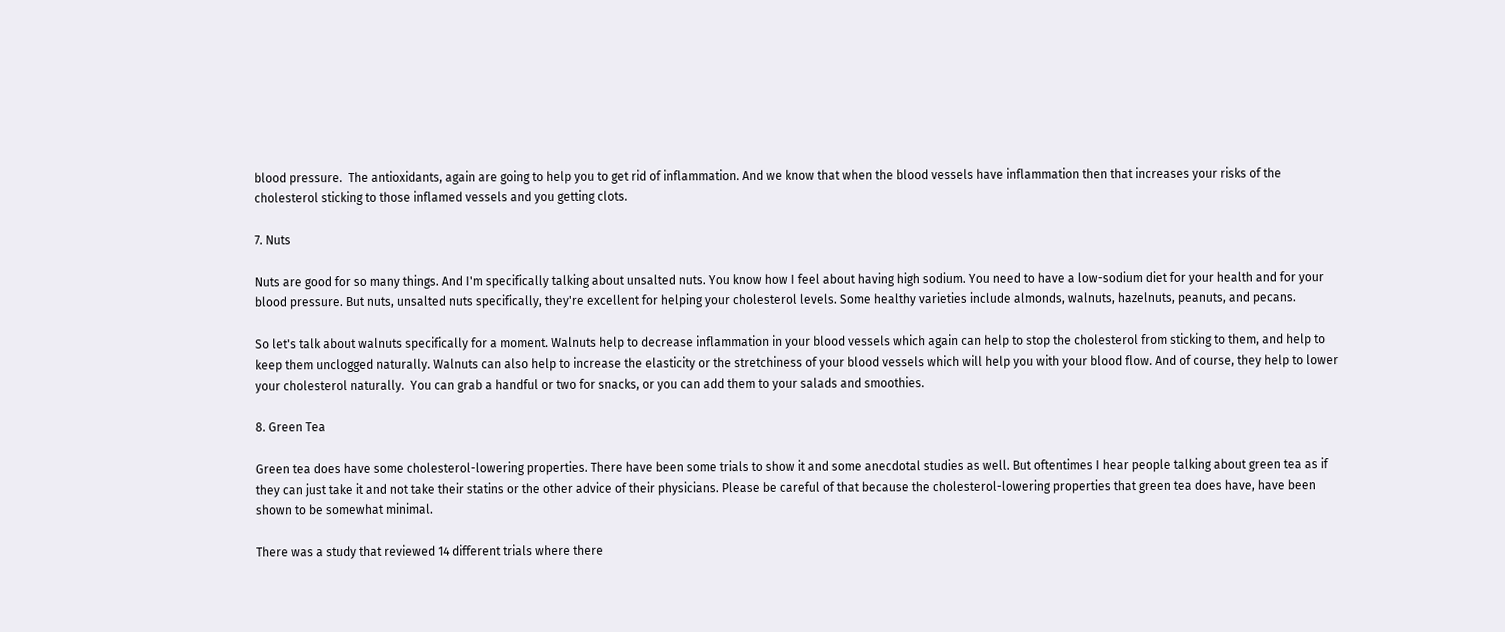blood pressure.  The antioxidants, again are going to help you to get rid of inflammation. And we know that when the blood vessels have inflammation then that increases your risks of the cholesterol sticking to those inflamed vessels and you getting clots.

7. Nuts

Nuts are good for so many things. And I'm specifically talking about unsalted nuts. You know how I feel about having high sodium. You need to have a low-sodium diet for your health and for your blood pressure. But nuts, unsalted nuts specifically, they're excellent for helping your cholesterol levels. Some healthy varieties include almonds, walnuts, hazelnuts, peanuts, and pecans.

So let's talk about walnuts specifically for a moment. Walnuts help to decrease inflammation in your blood vessels which again can help to stop the cholesterol from sticking to them, and help to keep them unclogged naturally. Walnuts can also help to increase the elasticity or the stretchiness of your blood vessels which will help you with your blood flow. And of course, they help to lower your cholesterol naturally.  You can grab a handful or two for snacks, or you can add them to your salads and smoothies.

8. Green Tea

Green tea does have some cholesterol-lowering properties. There have been some trials to show it and some anecdotal studies as well. But oftentimes I hear people talking about green tea as if they can just take it and not take their statins or the other advice of their physicians. Please be careful of that because the cholesterol-lowering properties that green tea does have, have been shown to be somewhat minimal.

There was a study that reviewed 14 different trials where there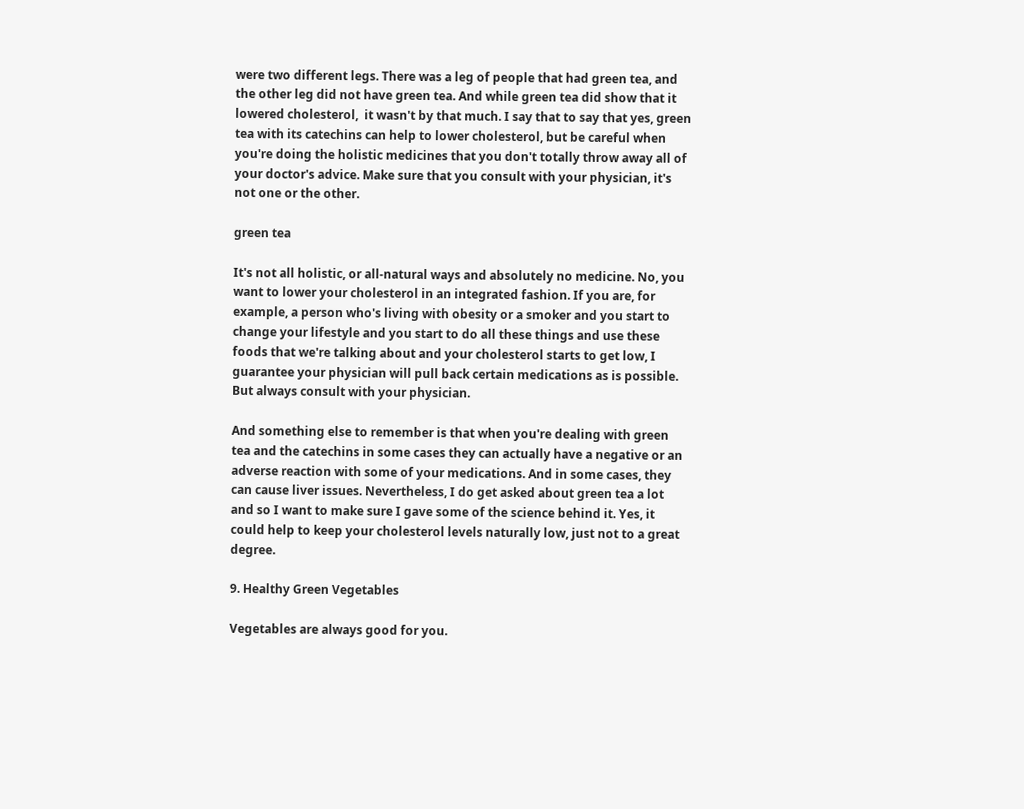were two different legs. There was a leg of people that had green tea, and the other leg did not have green tea. And while green tea did show that it lowered cholesterol,  it wasn't by that much. I say that to say that yes, green tea with its catechins can help to lower cholesterol, but be careful when you're doing the holistic medicines that you don't totally throw away all of your doctor's advice. Make sure that you consult with your physician, it's not one or the other.

green tea

It's not all holistic, or all-natural ways and absolutely no medicine. No, you want to lower your cholesterol in an integrated fashion. If you are, for example, a person who's living with obesity or a smoker and you start to change your lifestyle and you start to do all these things and use these foods that we're talking about and your cholesterol starts to get low, I guarantee your physician will pull back certain medications as is possible. But always consult with your physician.

And something else to remember is that when you're dealing with green tea and the catechins in some cases they can actually have a negative or an adverse reaction with some of your medications. And in some cases, they can cause liver issues. Nevertheless, I do get asked about green tea a lot and so I want to make sure I gave some of the science behind it. Yes, it could help to keep your cholesterol levels naturally low, just not to a great degree.

9. Healthy Green Vegetables

Vegetables are always good for you.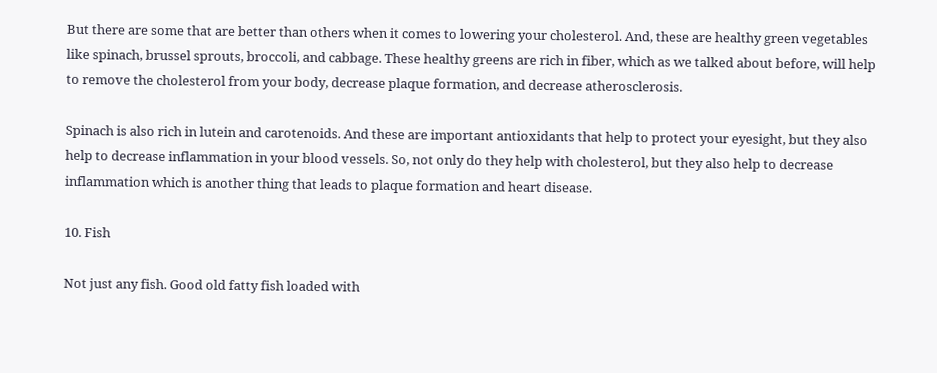But there are some that are better than others when it comes to lowering your cholesterol. And, these are healthy green vegetables like spinach, brussel sprouts, broccoli, and cabbage. These healthy greens are rich in fiber, which as we talked about before, will help to remove the cholesterol from your body, decrease plaque formation, and decrease atherosclerosis.

Spinach is also rich in lutein and carotenoids. And these are important antioxidants that help to protect your eyesight, but they also help to decrease inflammation in your blood vessels. So, not only do they help with cholesterol, but they also help to decrease inflammation which is another thing that leads to plaque formation and heart disease.

10. Fish

Not just any fish. Good old fatty fish loaded with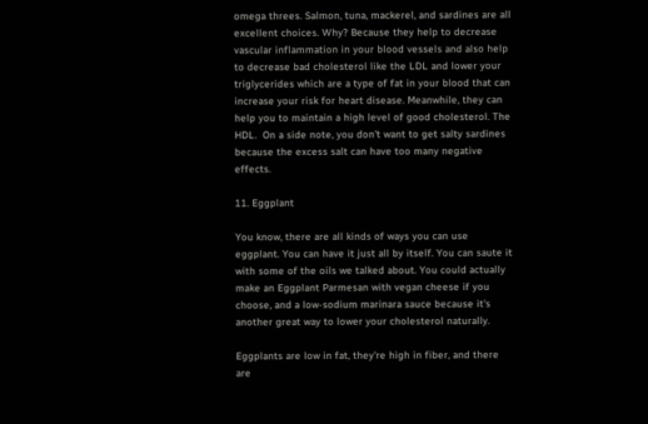omega threes. Salmon, tuna, mackerel, and sardines are all excellent choices. Why? Because they help to decrease vascular inflammation in your blood vessels and also help to decrease bad cholesterol like the LDL and lower your triglycerides which are a type of fat in your blood that can increase your risk for heart disease. Meanwhile, they can help you to maintain a high level of good cholesterol. The HDL.  On a side note, you don't want to get salty sardines because the excess salt can have too many negative effects.

11. Eggplant

You know, there are all kinds of ways you can use eggplant. You can have it just all by itself. You can saute it with some of the oils we talked about. You could actually make an Eggplant Parmesan with vegan cheese if you choose, and a low-sodium marinara sauce because it's another great way to lower your cholesterol naturally.

Eggplants are low in fat, they're high in fiber, and there are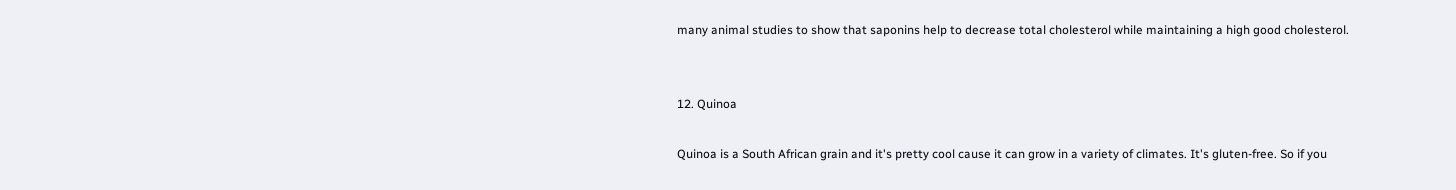many animal studies to show that saponins help to decrease total cholesterol while maintaining a high good cholesterol.


12. Quinoa

Quinoa is a South African grain and it's pretty cool cause it can grow in a variety of climates. It's gluten-free. So if you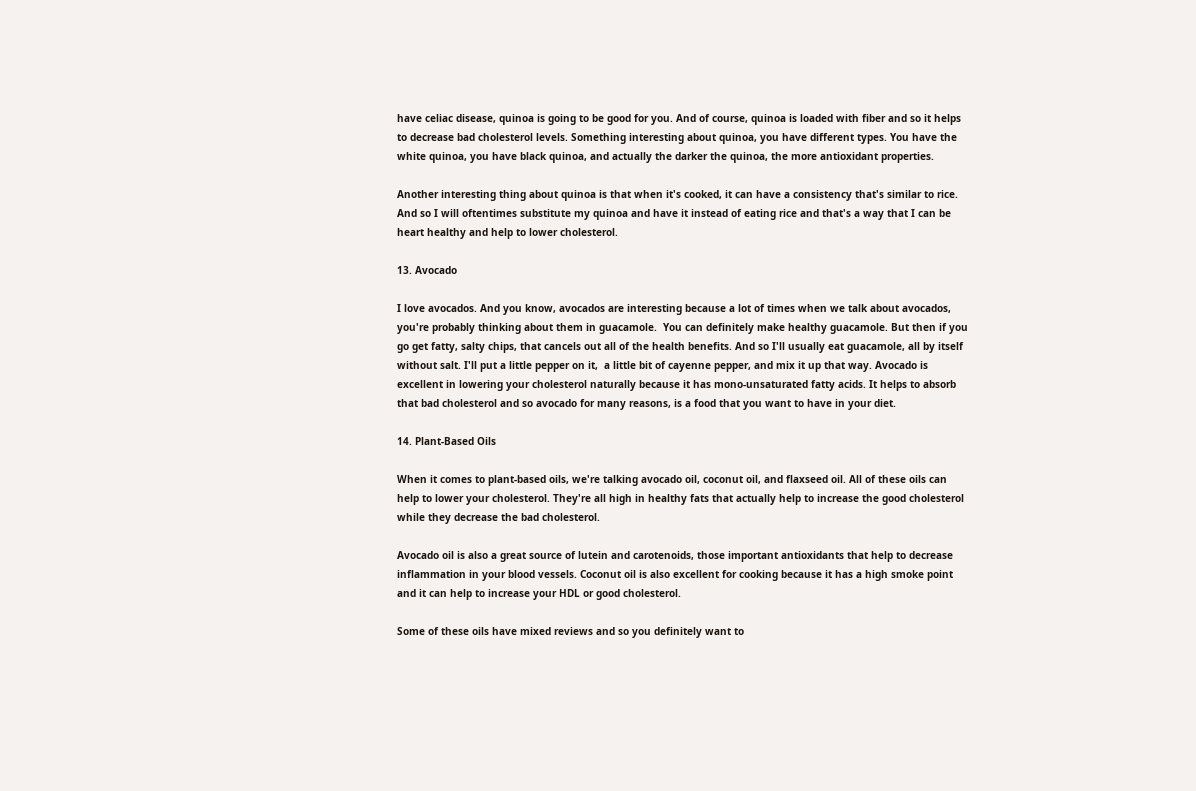have celiac disease, quinoa is going to be good for you. And of course, quinoa is loaded with fiber and so it helps to decrease bad cholesterol levels. Something interesting about quinoa, you have different types. You have the white quinoa, you have black quinoa, and actually the darker the quinoa, the more antioxidant properties.

Another interesting thing about quinoa is that when it's cooked, it can have a consistency that's similar to rice. And so I will oftentimes substitute my quinoa and have it instead of eating rice and that's a way that I can be heart healthy and help to lower cholesterol.

13. Avocado

I love avocados. And you know, avocados are interesting because a lot of times when we talk about avocados, you're probably thinking about them in guacamole.  You can definitely make healthy guacamole. But then if you go get fatty, salty chips, that cancels out all of the health benefits. And so I'll usually eat guacamole, all by itself without salt. I'll put a little pepper on it,  a little bit of cayenne pepper, and mix it up that way. Avocado is excellent in lowering your cholesterol naturally because it has mono-unsaturated fatty acids. It helps to absorb that bad cholesterol and so avocado for many reasons, is a food that you want to have in your diet.

14. Plant-Based Oils

When it comes to plant-based oils, we're talking avocado oil, coconut oil, and flaxseed oil. All of these oils can help to lower your cholesterol. They're all high in healthy fats that actually help to increase the good cholesterol while they decrease the bad cholesterol.

Avocado oil is also a great source of lutein and carotenoids, those important antioxidants that help to decrease inflammation in your blood vessels. Coconut oil is also excellent for cooking because it has a high smoke point and it can help to increase your HDL or good cholesterol.

Some of these oils have mixed reviews and so you definitely want to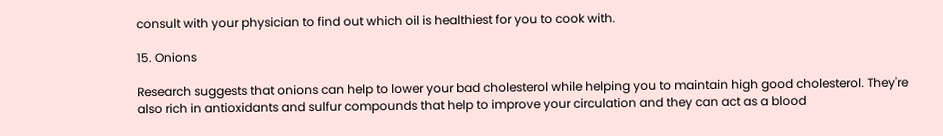consult with your physician to find out which oil is healthiest for you to cook with.

15. Onions

Research suggests that onions can help to lower your bad cholesterol while helping you to maintain high good cholesterol. They're also rich in antioxidants and sulfur compounds that help to improve your circulation and they can act as a blood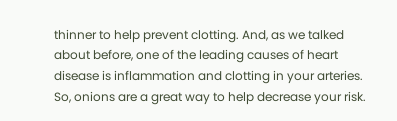thinner to help prevent clotting. And, as we talked about before, one of the leading causes of heart disease is inflammation and clotting in your arteries. So, onions are a great way to help decrease your risk.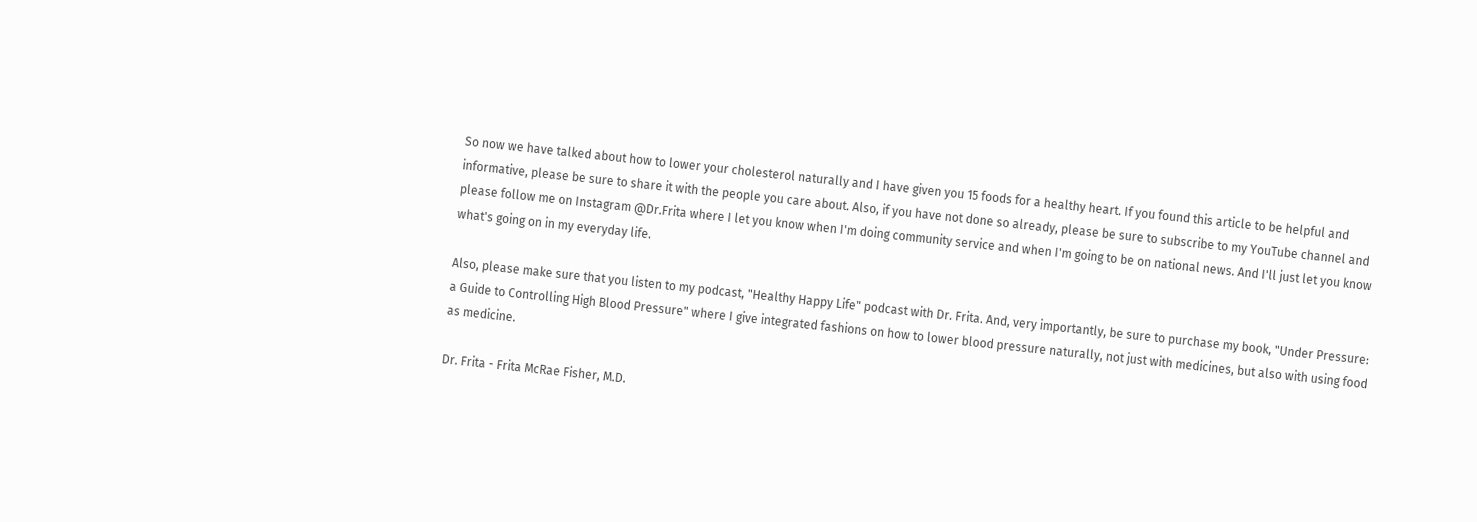So now we have talked about how to lower your cholesterol naturally and I have given you 15 foods for a healthy heart. If you found this article to be helpful and informative, please be sure to share it with the people you care about. Also, if you have not done so already, please be sure to subscribe to my YouTube channel and please follow me on Instagram @Dr.Frita where I let you know when I'm doing community service and when I'm going to be on national news. And I'll just let you know what's going on in my everyday life.

Also, please make sure that you listen to my podcast, "Healthy Happy Life" podcast with Dr. Frita. And, very importantly, be sure to purchase my book, "Under Pressure: a Guide to Controlling High Blood Pressure" where I give integrated fashions on how to lower blood pressure naturally, not just with medicines, but also with using food as medicine.

Dr. Frita - Frita McRae Fisher, M.D.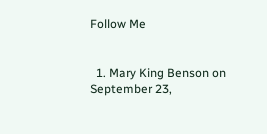Follow Me


  1. Mary King Benson on September 23,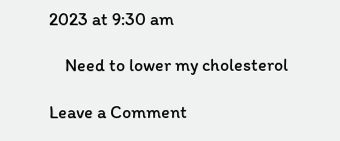2023 at 9:30 am

    Need to lower my cholesterol

Leave a Comment